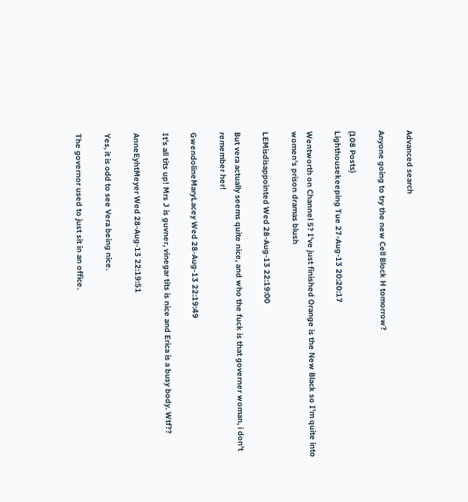Advanced search

Anyone going to try the new Cell Block H tomorrow?

(108 Posts)
Lighthousekeeping Tue 27-Aug-13 20:20:17

Wentworth on Channel 5? I've just finished Orange is the New Black so I'm quite into women's prison dramas blush

LEMisdisappointed Wed 28-Aug-13 22:19:00

But vera actually seems quite nice, and who the fuck is that governer woman, i don't remember her!

GwendolineMaryLacey Wed 28-Aug-13 22:19:49

It's all tits up! Mrs J is guvner, vinegar tits is nice and Erica is a busy body. Wtf??

AnneEyhtMeyer Wed 28-Aug-13 22:19:51

Yes, it is odd to see Vera being nice.

The governor used to just sit in an office.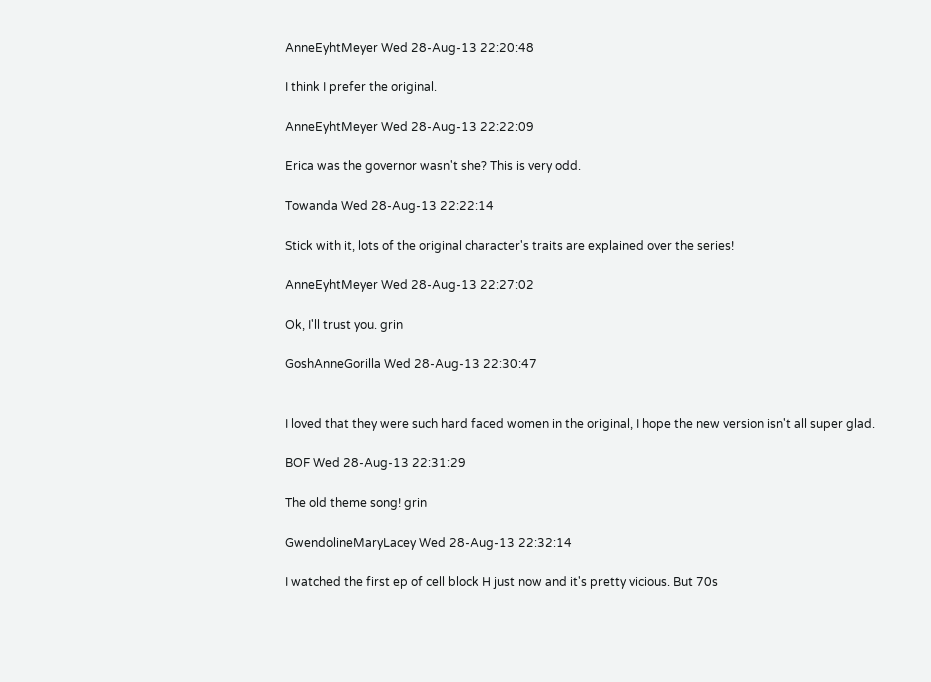AnneEyhtMeyer Wed 28-Aug-13 22:20:48

I think I prefer the original.

AnneEyhtMeyer Wed 28-Aug-13 22:22:09

Erica was the governor wasn't she? This is very odd.

Towanda Wed 28-Aug-13 22:22:14

Stick with it, lots of the original character's traits are explained over the series!

AnneEyhtMeyer Wed 28-Aug-13 22:27:02

Ok, I'll trust you. grin

GoshAnneGorilla Wed 28-Aug-13 22:30:47


I loved that they were such hard faced women in the original, I hope the new version isn't all super glad.

BOF Wed 28-Aug-13 22:31:29

The old theme song! grin

GwendolineMaryLacey Wed 28-Aug-13 22:32:14

I watched the first ep of cell block H just now and it's pretty vicious. But 70s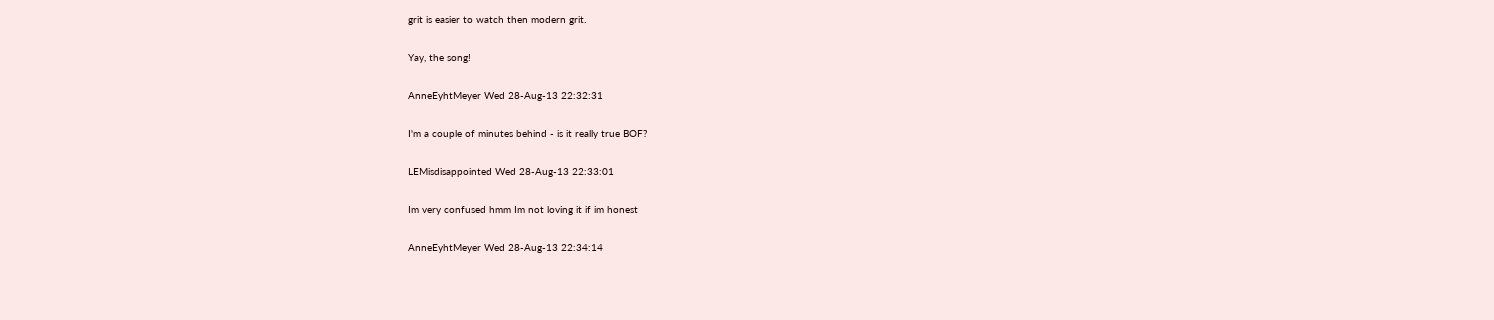grit is easier to watch then modern grit.

Yay, the song!

AnneEyhtMeyer Wed 28-Aug-13 22:32:31

I'm a couple of minutes behind - is it really true BOF?

LEMisdisappointed Wed 28-Aug-13 22:33:01

Im very confused hmm Im not loving it if im honest

AnneEyhtMeyer Wed 28-Aug-13 22:34:14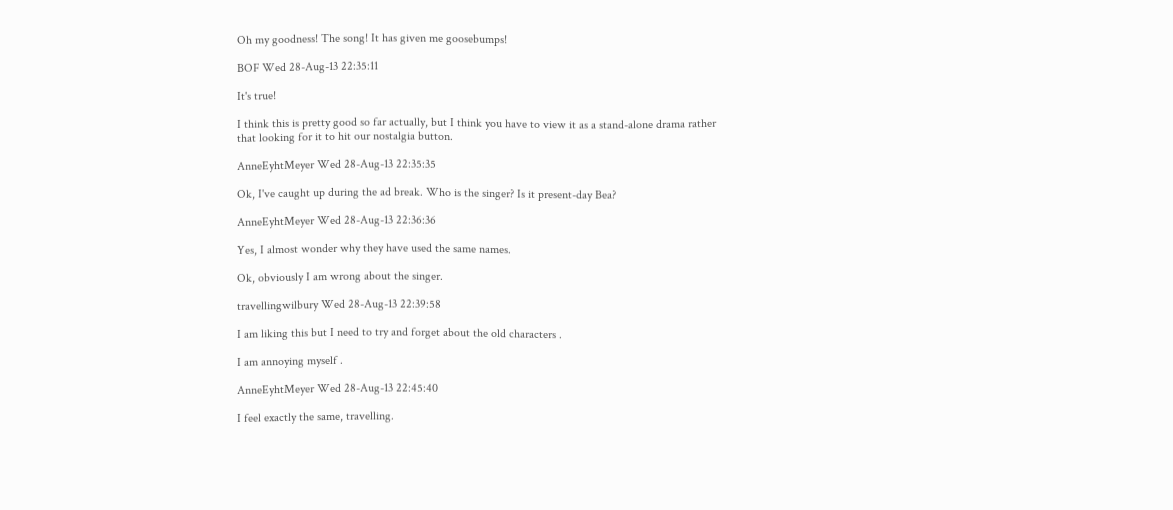Oh my goodness! The song! It has given me goosebumps!

BOF Wed 28-Aug-13 22:35:11

It's true!

I think this is pretty good so far actually, but I think you have to view it as a stand-alone drama rather that looking for it to hit our nostalgia button.

AnneEyhtMeyer Wed 28-Aug-13 22:35:35

Ok, I've caught up during the ad break. Who is the singer? Is it present-day Bea?

AnneEyhtMeyer Wed 28-Aug-13 22:36:36

Yes, I almost wonder why they have used the same names.

Ok, obviously I am wrong about the singer.

travellingwilbury Wed 28-Aug-13 22:39:58

I am liking this but I need to try and forget about the old characters .

I am annoying myself .

AnneEyhtMeyer Wed 28-Aug-13 22:45:40

I feel exactly the same, travelling.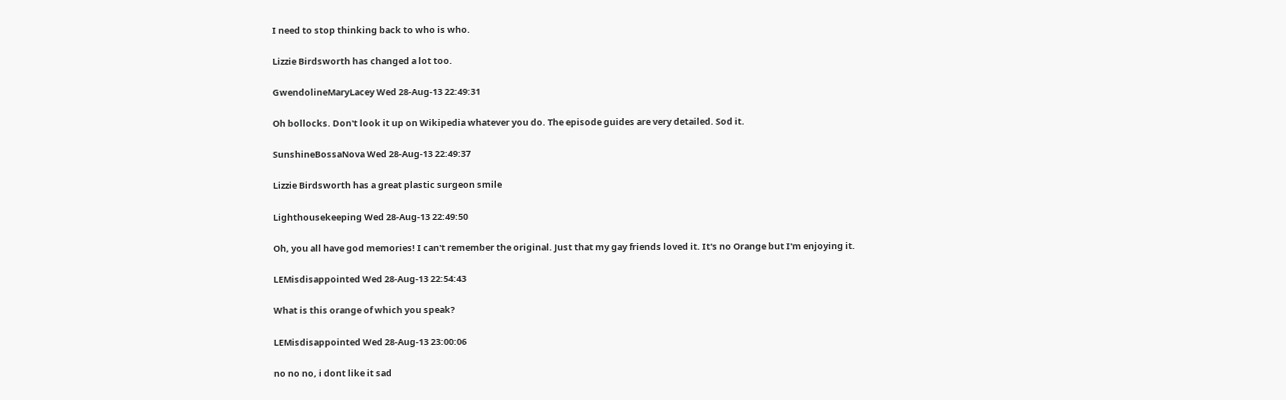I need to stop thinking back to who is who.

Lizzie Birdsworth has changed a lot too.

GwendolineMaryLacey Wed 28-Aug-13 22:49:31

Oh bollocks. Don't look it up on Wikipedia whatever you do. The episode guides are very detailed. Sod it.

SunshineBossaNova Wed 28-Aug-13 22:49:37

Lizzie Birdsworth has a great plastic surgeon smile

Lighthousekeeping Wed 28-Aug-13 22:49:50

Oh, you all have god memories! I can't remember the original. Just that my gay friends loved it. It's no Orange but I'm enjoying it.

LEMisdisappointed Wed 28-Aug-13 22:54:43

What is this orange of which you speak?

LEMisdisappointed Wed 28-Aug-13 23:00:06

no no no, i dont like it sad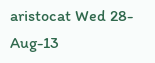aristocat Wed 28-Aug-13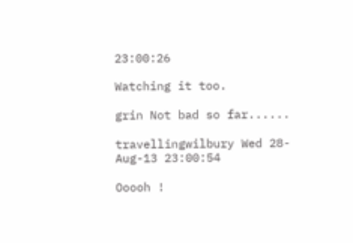23:00:26

Watching it too.

grin Not bad so far......

travellingwilbury Wed 28-Aug-13 23:00:54

Ooooh !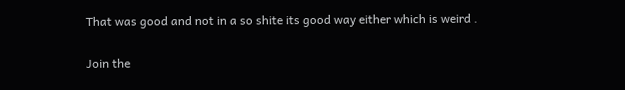That was good and not in a so shite its good way either which is weird .

Join the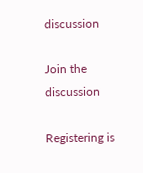discussion

Join the discussion

Registering is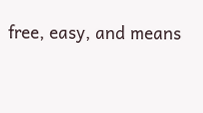free, easy, and means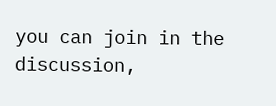you can join in the discussion,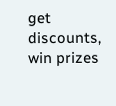get discounts, win prizes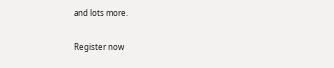and lots more.

Register now